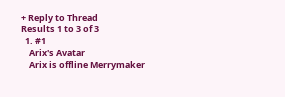+ Reply to Thread
Results 1 to 3 of 3
  1. #1
    Arix's Avatar
    Arix is offline Merrymaker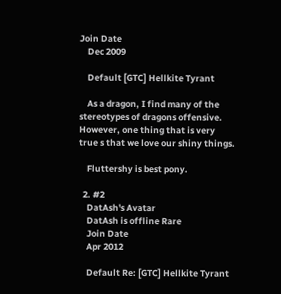Join Date
    Dec 2009

    Default [GTC] Hellkite Tyrant

    As a dragon, I find many of the stereotypes of dragons offensive. However, one thing that is very true s that we love our shiny things.

    Fluttershy is best pony.

  2. #2
    DatAsh's Avatar
    DatAsh is offline Rare
    Join Date
    Apr 2012

    Default Re: [GTC] Hellkite Tyrant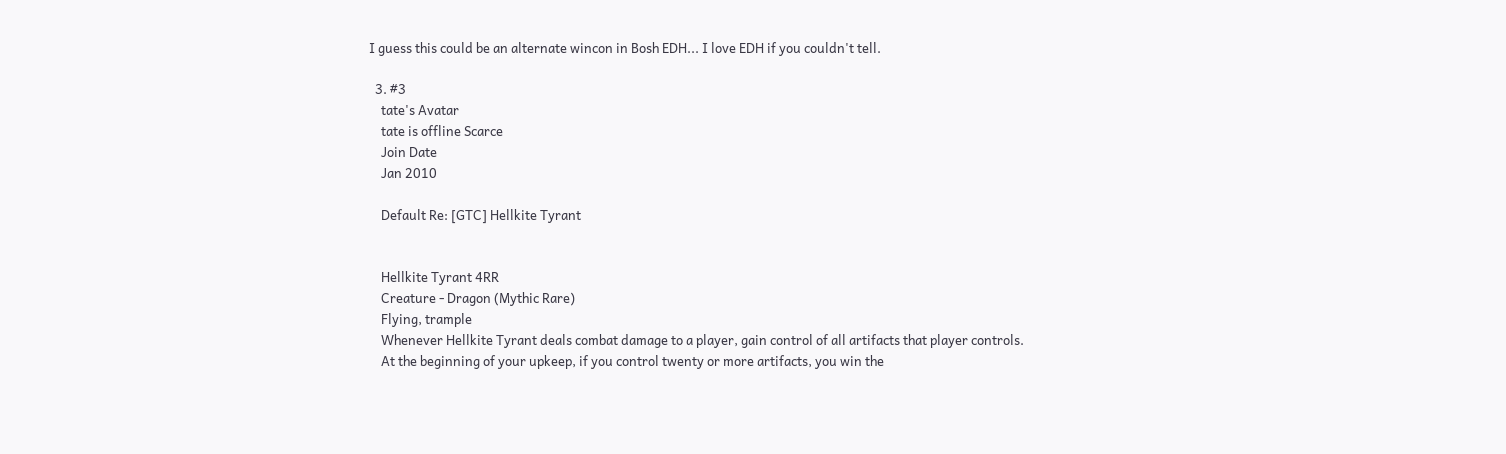I guess this could be an alternate wincon in Bosh EDH... I love EDH if you couldn't tell.

  3. #3
    tate's Avatar
    tate is offline Scarce
    Join Date
    Jan 2010

    Default Re: [GTC] Hellkite Tyrant


    Hellkite Tyrant 4RR
    Creature - Dragon (Mythic Rare)
    Flying, trample
    Whenever Hellkite Tyrant deals combat damage to a player, gain control of all artifacts that player controls.
    At the beginning of your upkeep, if you control twenty or more artifacts, you win the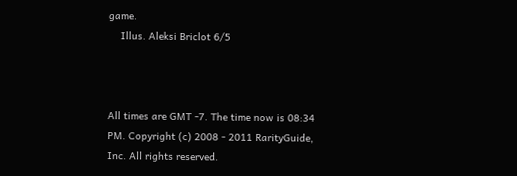game.
    Illus. Aleksi Briclot 6/5



All times are GMT -7. The time now is 08:34 PM. Copyright (c) 2008 - 2011 RarityGuide, Inc. All rights reserved.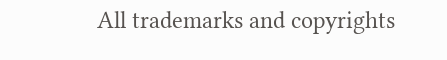All trademarks and copyrights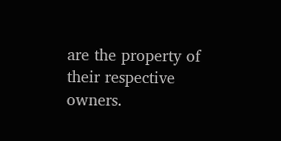are the property of their respective owners.